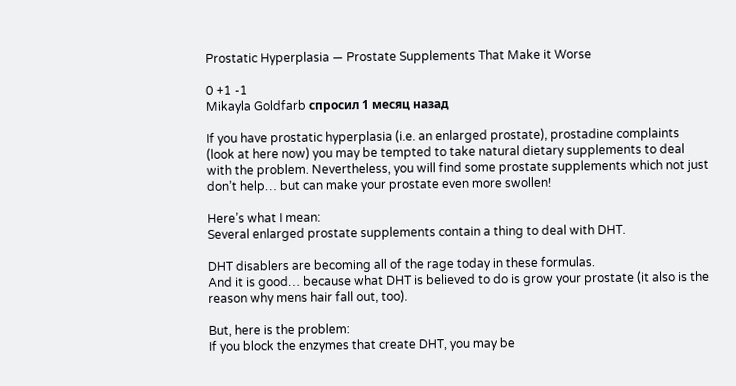Prostatic Hyperplasia — Prostate Supplements That Make it Worse

0 +1 -1
Mikayla Goldfarb спросил 1 месяц назад

If you have prostatic hyperplasia (i.e. an enlarged prostate), prostadine complaints (look at here now) you may be tempted to take natural dietary supplements to deal with the problem. Nevertheless, you will find some prostate supplements which not just don’t help… but can make your prostate even more swollen!

Here’s what I mean:
Several enlarged prostate supplements contain a thing to deal with DHT.

DHT disablers are becoming all of the rage today in these formulas.
And it is good… because what DHT is believed to do is grow your prostate (it also is the reason why mens hair fall out, too).

But, here is the problem:
If you block the enzymes that create DHT, you may be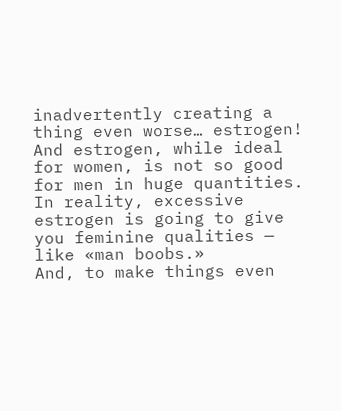inadvertently creating a thing even worse… estrogen! And estrogen, while ideal for women, is not so good for men in huge quantities. In reality, excessive estrogen is going to give you feminine qualities — like «man boobs.»
And, to make things even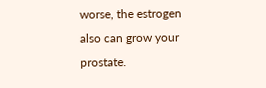worse, the estrogen also can grow your prostate.